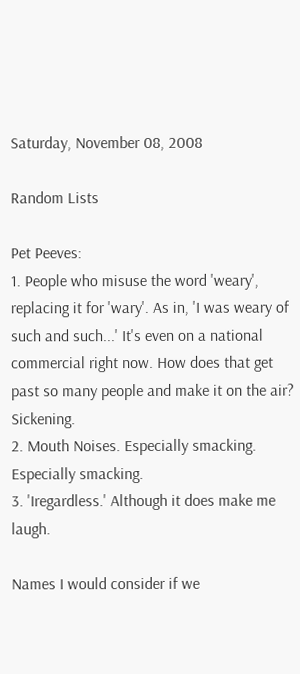Saturday, November 08, 2008

Random Lists

Pet Peeves:
1. People who misuse the word 'weary', replacing it for 'wary'. As in, 'I was weary of such and such...' It's even on a national commercial right now. How does that get past so many people and make it on the air? Sickening.
2. Mouth Noises. Especially smacking. Especially smacking.
3. 'Iregardless.' Although it does make me laugh.

Names I would consider if we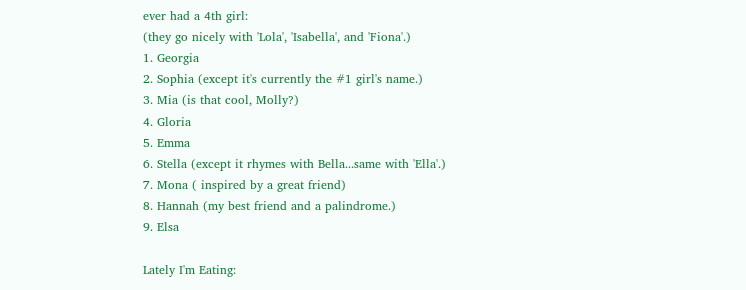ever had a 4th girl:
(they go nicely with 'Lola', 'Isabella', and 'Fiona'.)
1. Georgia
2. Sophia (except it's currently the #1 girl's name.)
3. Mia (is that cool, Molly?)
4. Gloria
5. Emma
6. Stella (except it rhymes with Bella...same with 'Ella'.)
7. Mona ( inspired by a great friend)
8. Hannah (my best friend and a palindrome.)
9. Elsa

Lately I'm Eating: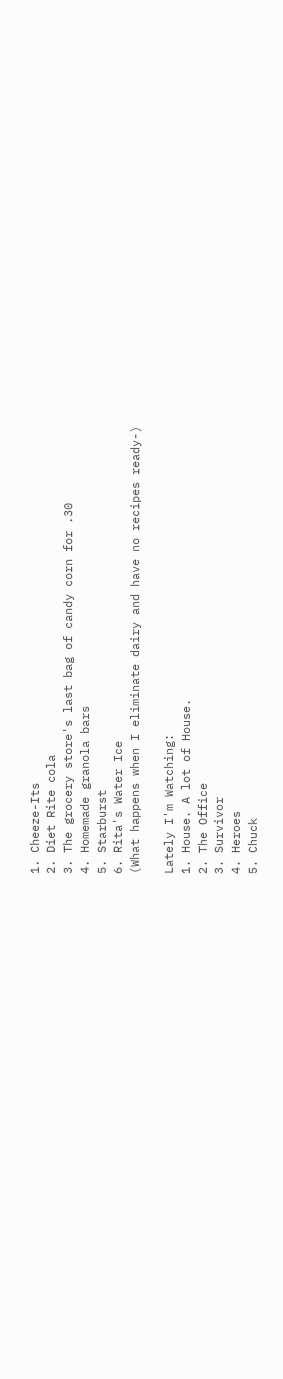1. Cheeze-Its
2. Diet Rite cola
3. The grocery store's last bag of candy corn for .30
4. Homemade granola bars
5. Starburst
6. Rita's Water Ice
(What happens when I eliminate dairy and have no recipes ready-)

Lately I'm Watching:
1. House. A lot of House.
2. The Office
3. Survivor
4. Heroes
5. Chuck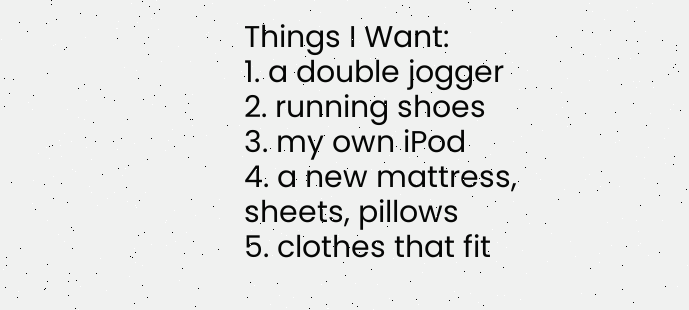Things I Want:
1. a double jogger
2. running shoes
3. my own iPod
4. a new mattress, sheets, pillows
5. clothes that fit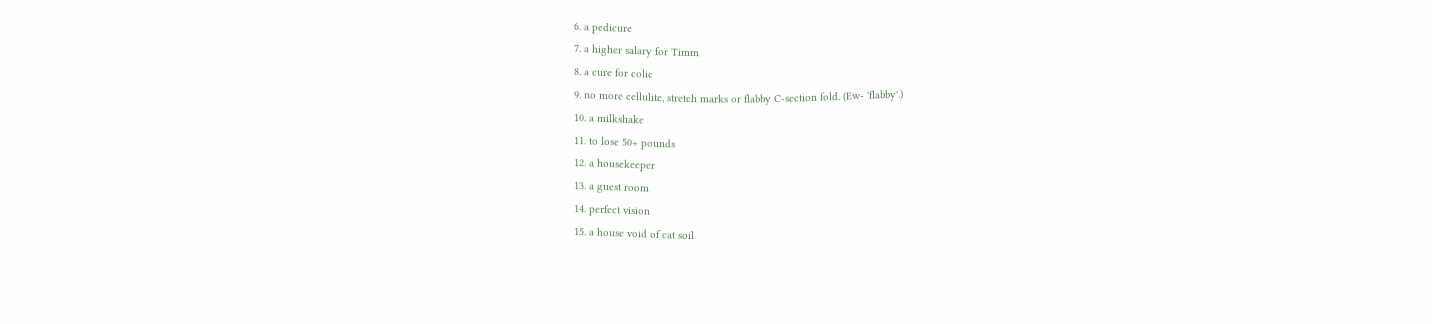6. a pedicure
7. a higher salary for Timm
8. a cure for colic
9. no more cellulite, stretch marks or flabby C-section fold. (Ew- 'flabby'.)
10. a milkshake
11. to lose 50+ pounds
12. a housekeeper
13. a guest room
14. perfect vision
15. a house void of cat soil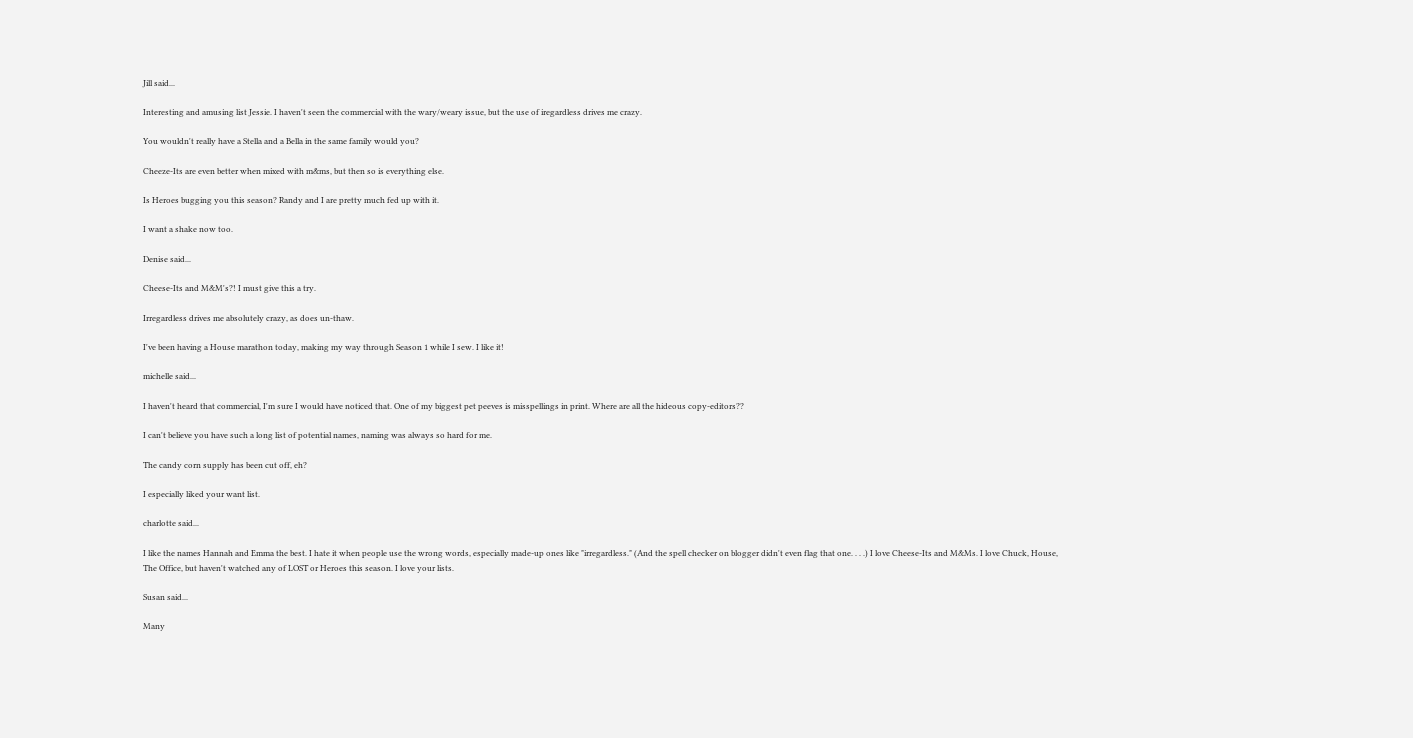Jill said...

Interesting and amusing list Jessie. I haven't seen the commercial with the wary/weary issue, but the use of iregardless drives me crazy.

You wouldn't really have a Stella and a Bella in the same family would you?

Cheeze-Its are even better when mixed with m&ms, but then so is everything else.

Is Heroes bugging you this season? Randy and I are pretty much fed up with it.

I want a shake now too.

Denise said...

Cheese-Its and M&M's?! I must give this a try.

Irregardless drives me absolutely crazy, as does un-thaw.

I've been having a House marathon today, making my way through Season 1 while I sew. I like it!

michelle said...

I haven't heard that commercial, I'm sure I would have noticed that. One of my biggest pet peeves is misspellings in print. Where are all the hideous copy-editors??

I can't believe you have such a long list of potential names, naming was always so hard for me.

The candy corn supply has been cut off, eh?

I especially liked your want list.

charlotte said...

I like the names Hannah and Emma the best. I hate it when people use the wrong words, especially made-up ones like "irregardless." (And the spell checker on blogger didn't even flag that one. . . .) I love Cheese-Its and M&Ms. I love Chuck, House, The Office, but haven't watched any of LOST or Heroes this season. I love your lists.

Susan said...

Many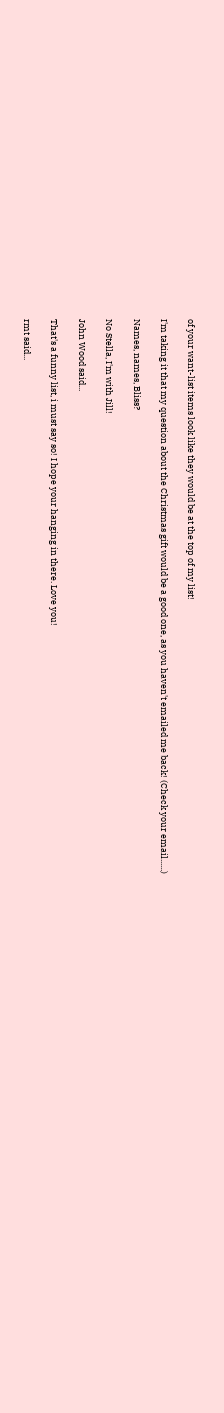of your want-list items look like they would be at the top of my list!

I'm taking it that my question about the Christmas gift would be a good one, as you haven't emailed me back! (Check your email......)

Names, names, Bliss?

No Stella, I'm with Jill!

John Wood said...

That's a funny list, i must say so! I hope your hanging in there. Love you!

rmt said...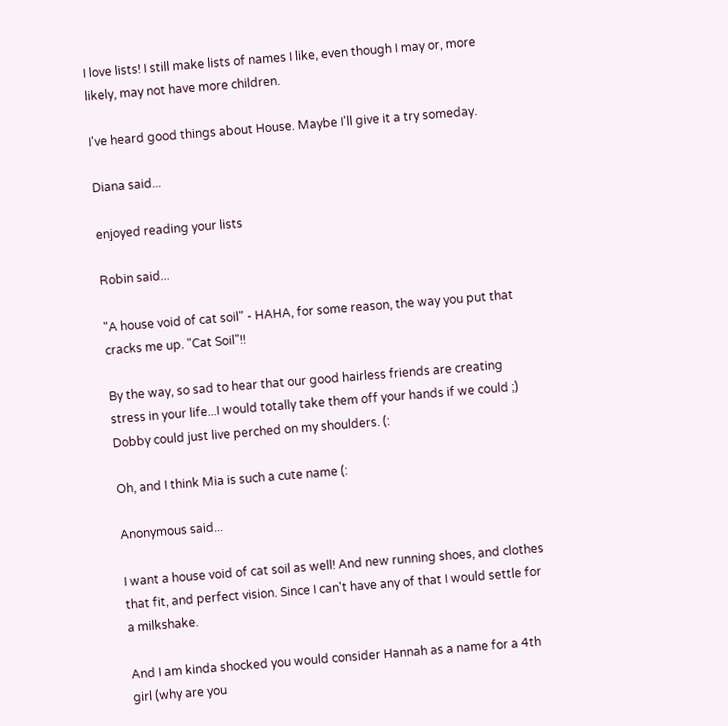I love lists! I still make lists of names I like, even though I may or, more likely, may not have more children.

I've heard good things about House. Maybe I'll give it a try someday.

Diana said...

enjoyed reading your lists

Robin said...

"A house void of cat soil" - HAHA, for some reason, the way you put that cracks me up. "Cat Soil"!!

By the way, so sad to hear that our good hairless friends are creating stress in your life...I would totally take them off your hands if we could ;) Dobby could just live perched on my shoulders. (:

Oh, and I think Mia is such a cute name (:

Anonymous said...

I want a house void of cat soil as well! And new running shoes, and clothes that fit, and perfect vision. Since I can't have any of that I would settle for a milkshake.

And I am kinda shocked you would consider Hannah as a name for a 4th girl (why are you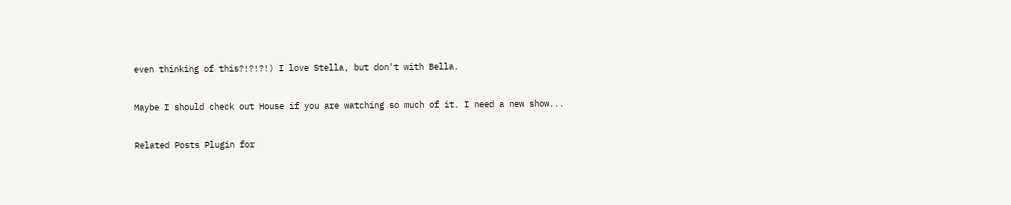even thinking of this?!?!?!) I love Stella, but don't with Bella.

Maybe I should check out House if you are watching so much of it. I need a new show...

Related Posts Plugin for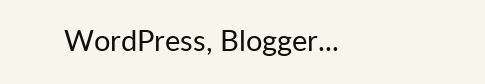WordPress, Blogger...